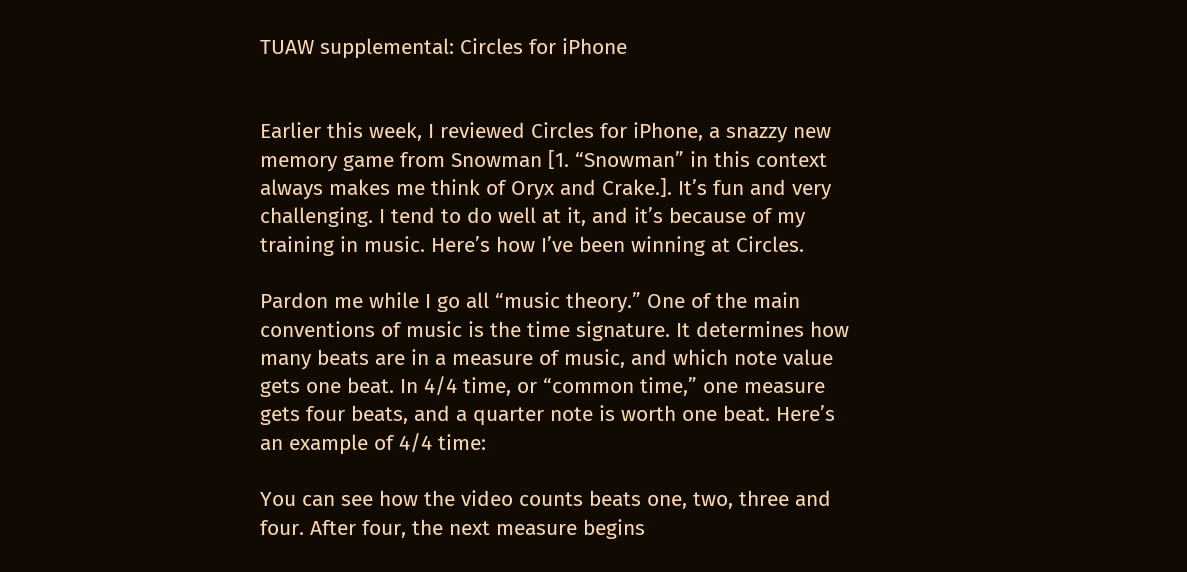TUAW supplemental: Circles for iPhone


Earlier this week, I reviewed Circles for iPhone, a snazzy new memory game from Snowman [1. “Snowman” in this context always makes me think of Oryx and Crake.]. It’s fun and very challenging. I tend to do well at it, and it’s because of my training in music. Here’s how I’ve been winning at Circles.

Pardon me while I go all “music theory.” One of the main conventions of music is the time signature. It determines how many beats are in a measure of music, and which note value gets one beat. In 4/4 time, or “common time,” one measure gets four beats, and a quarter note is worth one beat. Here’s an example of 4/4 time:

You can see how the video counts beats one, two, three and four. After four, the next measure begins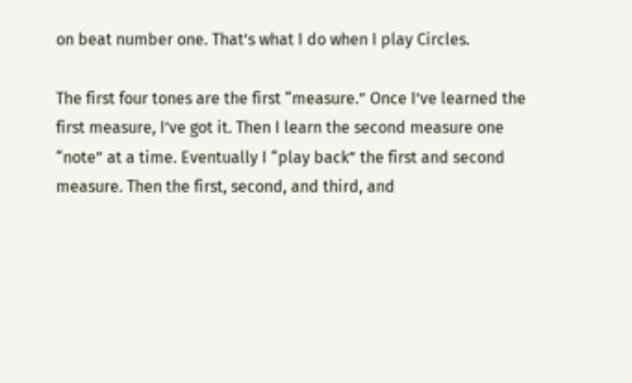on beat number one. That’s what I do when I play Circles.

The first four tones are the first “measure.” Once I’ve learned the first measure, I’ve got it. Then I learn the second measure one “note” at a time. Eventually I “play back” the first and second measure. Then the first, second, and third, and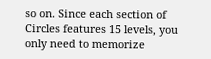so on. Since each section of Circles features 15 levels, you only need to memorize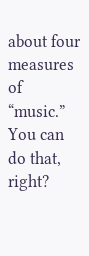about four measures of “music.” You can do that, right?